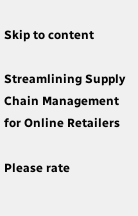Skip to content

Streamlining Supply Chain Management for Online Retailers

Please rate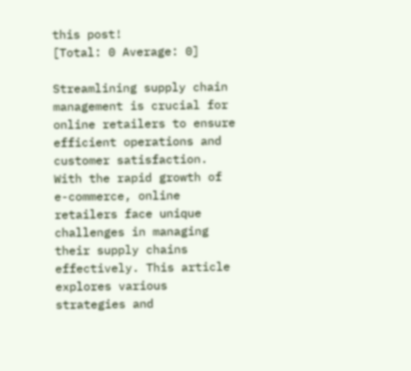this post!
[Total: 0 Average: 0]

Streamlining supply chain management is crucial for online retailers to ensure efficient operations and customer satisfaction. With the rapid growth of e-commerce, online retailers face unique challenges in managing their supply chains effectively. This article explores various strategies and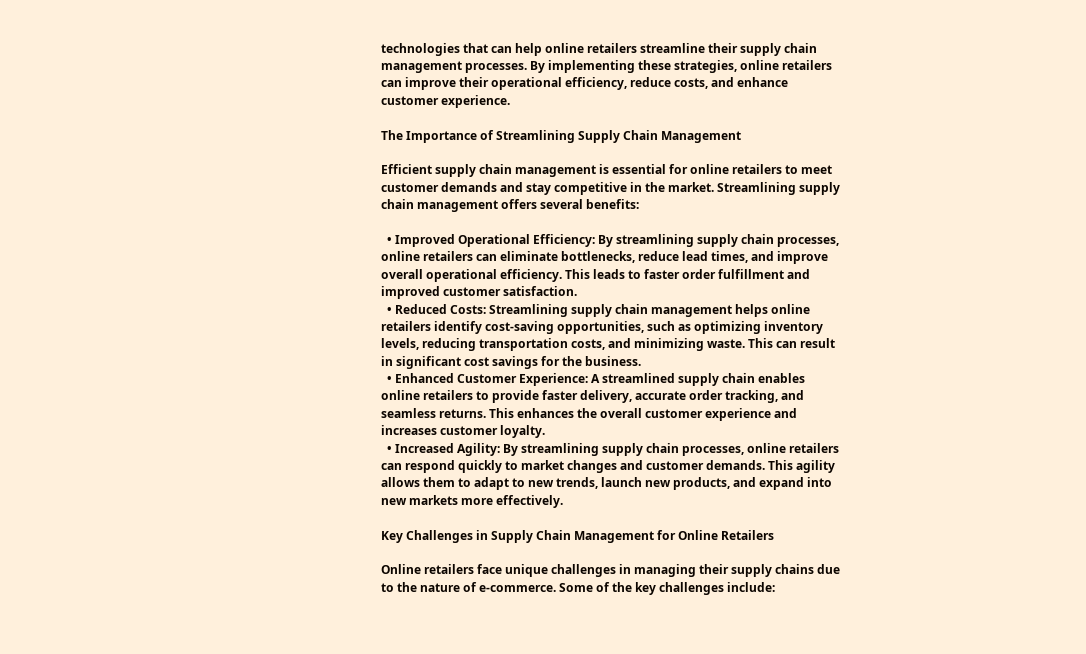technologies that can help online retailers streamline their supply chain management processes. By implementing these strategies, online retailers can improve their operational efficiency, reduce costs, and enhance customer experience.

The Importance of Streamlining Supply Chain Management

Efficient supply chain management is essential for online retailers to meet customer demands and stay competitive in the market. Streamlining supply chain management offers several benefits:

  • Improved Operational Efficiency: By streamlining supply chain processes, online retailers can eliminate bottlenecks, reduce lead times, and improve overall operational efficiency. This leads to faster order fulfillment and improved customer satisfaction.
  • Reduced Costs: Streamlining supply chain management helps online retailers identify cost-saving opportunities, such as optimizing inventory levels, reducing transportation costs, and minimizing waste. This can result in significant cost savings for the business.
  • Enhanced Customer Experience: A streamlined supply chain enables online retailers to provide faster delivery, accurate order tracking, and seamless returns. This enhances the overall customer experience and increases customer loyalty.
  • Increased Agility: By streamlining supply chain processes, online retailers can respond quickly to market changes and customer demands. This agility allows them to adapt to new trends, launch new products, and expand into new markets more effectively.

Key Challenges in Supply Chain Management for Online Retailers

Online retailers face unique challenges in managing their supply chains due to the nature of e-commerce. Some of the key challenges include: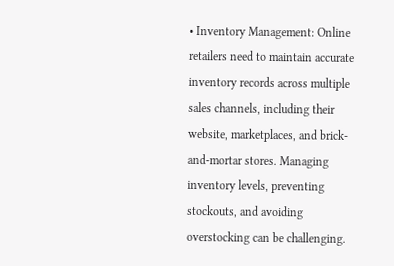• Inventory Management: Online retailers need to maintain accurate inventory records across multiple sales channels, including their website, marketplaces, and brick-and-mortar stores. Managing inventory levels, preventing stockouts, and avoiding overstocking can be challenging.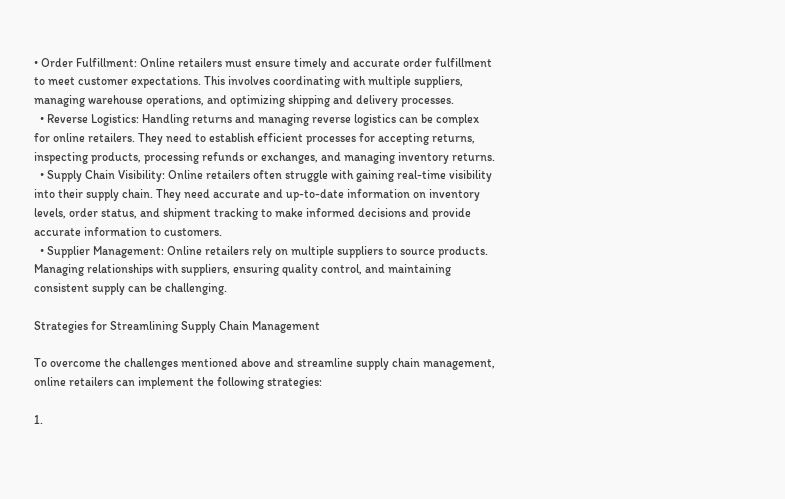• Order Fulfillment: Online retailers must ensure timely and accurate order fulfillment to meet customer expectations. This involves coordinating with multiple suppliers, managing warehouse operations, and optimizing shipping and delivery processes.
  • Reverse Logistics: Handling returns and managing reverse logistics can be complex for online retailers. They need to establish efficient processes for accepting returns, inspecting products, processing refunds or exchanges, and managing inventory returns.
  • Supply Chain Visibility: Online retailers often struggle with gaining real-time visibility into their supply chain. They need accurate and up-to-date information on inventory levels, order status, and shipment tracking to make informed decisions and provide accurate information to customers.
  • Supplier Management: Online retailers rely on multiple suppliers to source products. Managing relationships with suppliers, ensuring quality control, and maintaining consistent supply can be challenging.

Strategies for Streamlining Supply Chain Management

To overcome the challenges mentioned above and streamline supply chain management, online retailers can implement the following strategies:

1.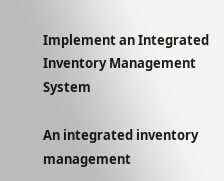Implement an Integrated Inventory Management System

An integrated inventory management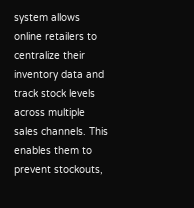system allows online retailers to centralize their inventory data and track stock levels across multiple sales channels. This enables them to prevent stockouts,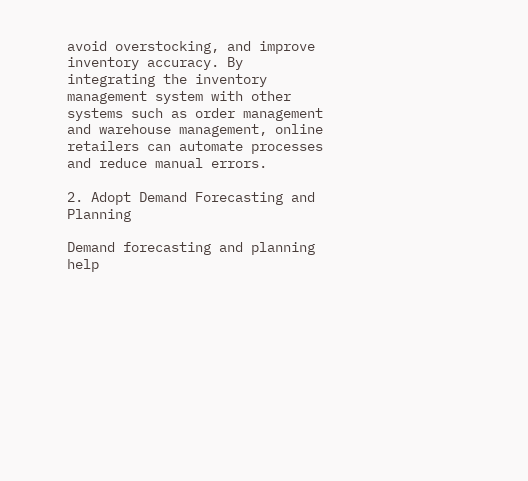avoid overstocking, and improve inventory accuracy. By integrating the inventory management system with other systems such as order management and warehouse management, online retailers can automate processes and reduce manual errors.

2. Adopt Demand Forecasting and Planning

Demand forecasting and planning help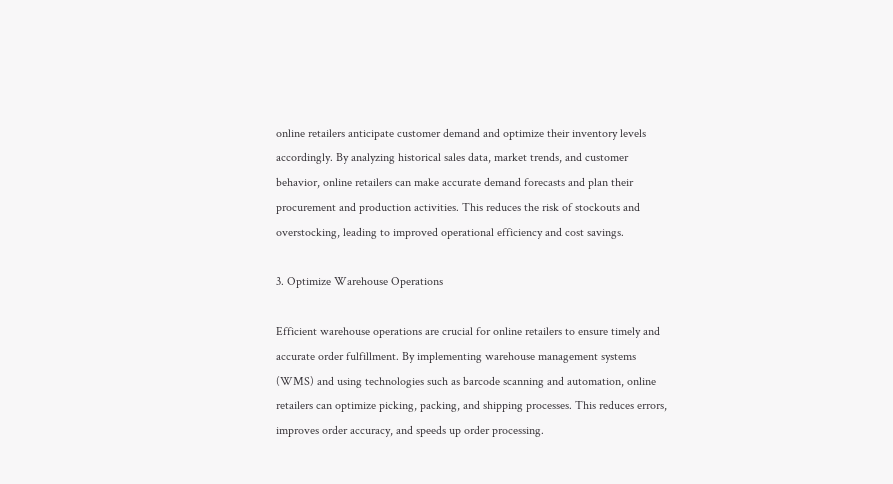online retailers anticipate customer demand and optimize their inventory levels accordingly. By analyzing historical sales data, market trends, and customer behavior, online retailers can make accurate demand forecasts and plan their procurement and production activities. This reduces the risk of stockouts and overstocking, leading to improved operational efficiency and cost savings.

3. Optimize Warehouse Operations

Efficient warehouse operations are crucial for online retailers to ensure timely and accurate order fulfillment. By implementing warehouse management systems (WMS) and using technologies such as barcode scanning and automation, online retailers can optimize picking, packing, and shipping processes. This reduces errors, improves order accuracy, and speeds up order processing.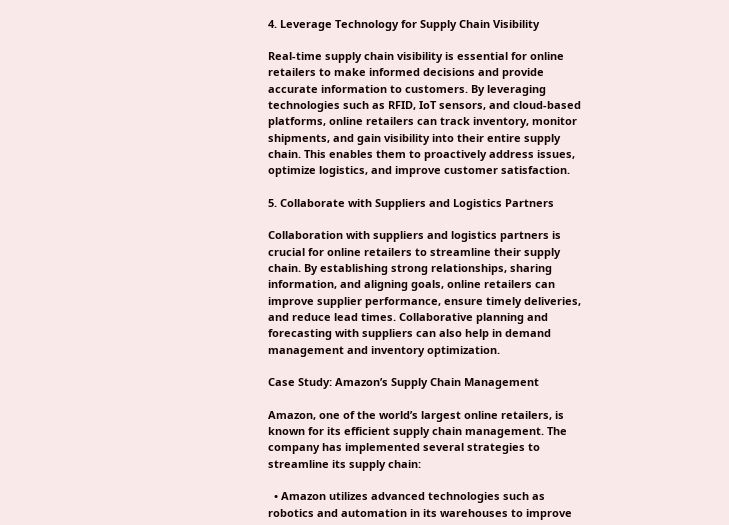4. Leverage Technology for Supply Chain Visibility

Real-time supply chain visibility is essential for online retailers to make informed decisions and provide accurate information to customers. By leveraging technologies such as RFID, IoT sensors, and cloud-based platforms, online retailers can track inventory, monitor shipments, and gain visibility into their entire supply chain. This enables them to proactively address issues, optimize logistics, and improve customer satisfaction.

5. Collaborate with Suppliers and Logistics Partners

Collaboration with suppliers and logistics partners is crucial for online retailers to streamline their supply chain. By establishing strong relationships, sharing information, and aligning goals, online retailers can improve supplier performance, ensure timely deliveries, and reduce lead times. Collaborative planning and forecasting with suppliers can also help in demand management and inventory optimization.

Case Study: Amazon’s Supply Chain Management

Amazon, one of the world’s largest online retailers, is known for its efficient supply chain management. The company has implemented several strategies to streamline its supply chain:

  • Amazon utilizes advanced technologies such as robotics and automation in its warehouses to improve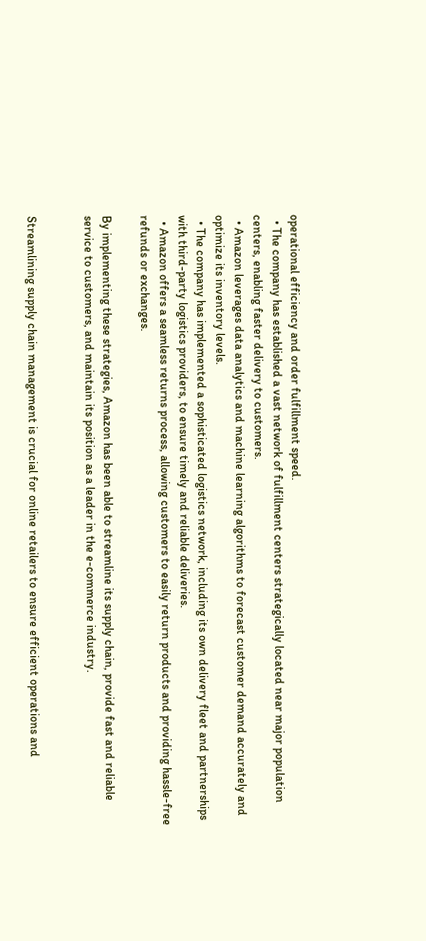operational efficiency and order fulfillment speed.
  • The company has established a vast network of fulfillment centers strategically located near major population centers, enabling faster delivery to customers.
  • Amazon leverages data analytics and machine learning algorithms to forecast customer demand accurately and optimize its inventory levels.
  • The company has implemented a sophisticated logistics network, including its own delivery fleet and partnerships with third-party logistics providers, to ensure timely and reliable deliveries.
  • Amazon offers a seamless returns process, allowing customers to easily return products and providing hassle-free refunds or exchanges.

By implementing these strategies, Amazon has been able to streamline its supply chain, provide fast and reliable service to customers, and maintain its position as a leader in the e-commerce industry.


Streamlining supply chain management is crucial for online retailers to ensure efficient operations and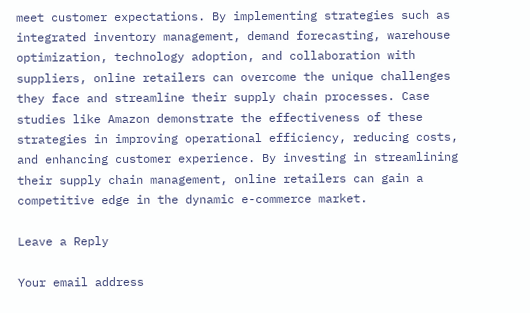meet customer expectations. By implementing strategies such as integrated inventory management, demand forecasting, warehouse optimization, technology adoption, and collaboration with suppliers, online retailers can overcome the unique challenges they face and streamline their supply chain processes. Case studies like Amazon demonstrate the effectiveness of these strategies in improving operational efficiency, reducing costs, and enhancing customer experience. By investing in streamlining their supply chain management, online retailers can gain a competitive edge in the dynamic e-commerce market.

Leave a Reply

Your email address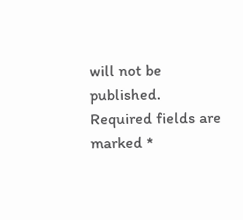will not be published. Required fields are marked *